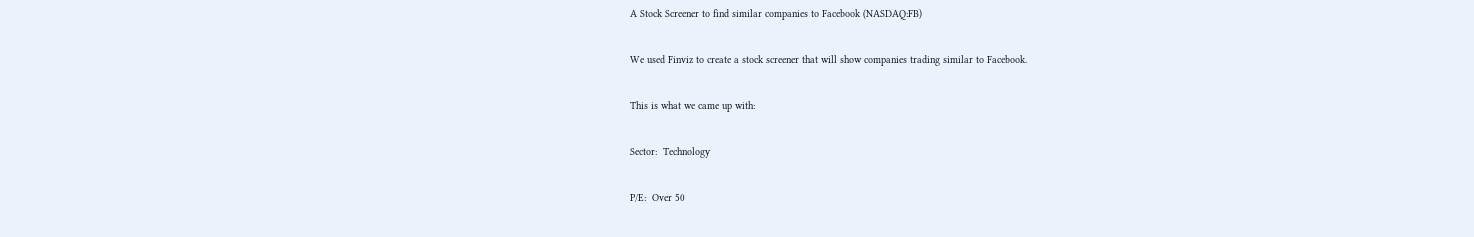A Stock Screener to find similar companies to Facebook (NASDAQ:FB)

We used Finviz to create a stock screener that will show companies trading similar to Facebook.

This is what we came up with:

Sector:  Technology

P/E:  Over 50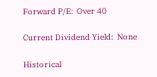Forward P/E:  Over 40

Current Dividend Yield:  None

Historical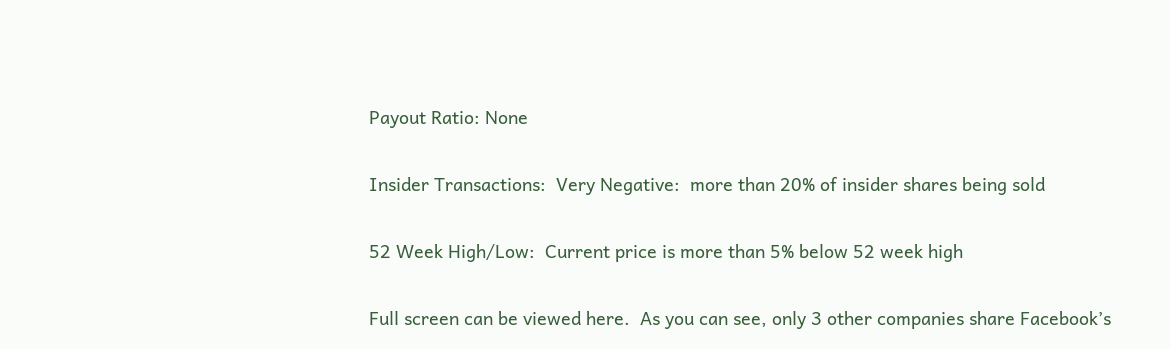Payout Ratio: None

Insider Transactions:  Very Negative:  more than 20% of insider shares being sold

52 Week High/Low:  Current price is more than 5% below 52 week high

Full screen can be viewed here.  As you can see, only 3 other companies share Facebook’s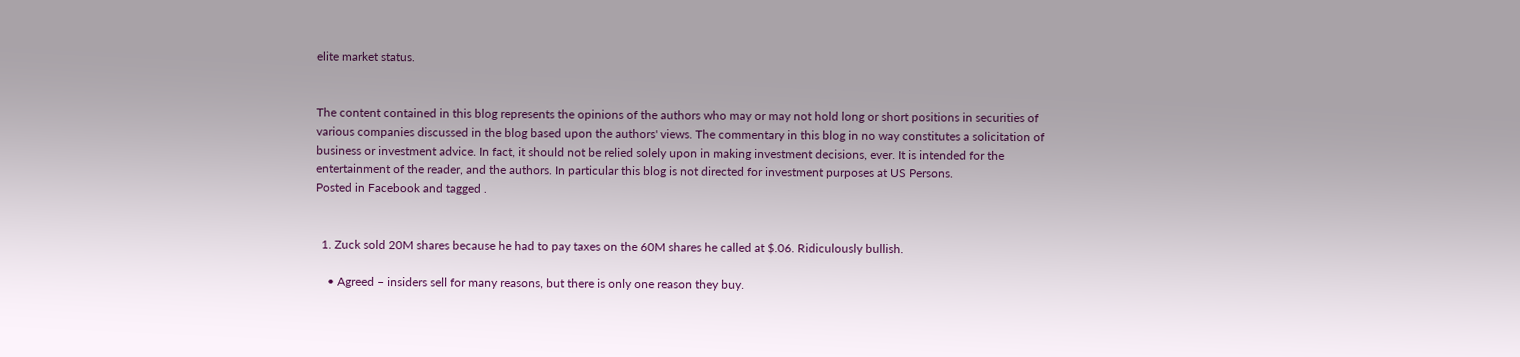elite market status.


The content contained in this blog represents the opinions of the authors who may or may not hold long or short positions in securities of various companies discussed in the blog based upon the authors' views. The commentary in this blog in no way constitutes a solicitation of business or investment advice. In fact, it should not be relied solely upon in making investment decisions, ever. It is intended for the entertainment of the reader, and the authors. In particular this blog is not directed for investment purposes at US Persons.
Posted in Facebook and tagged .


  1. Zuck sold 20M shares because he had to pay taxes on the 60M shares he called at $.06. Ridiculously bullish.

    • Agreed – insiders sell for many reasons, but there is only one reason they buy.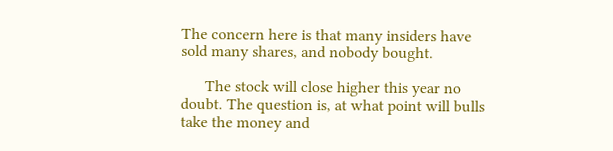The concern here is that many insiders have sold many shares, and nobody bought.

      The stock will close higher this year no doubt. The question is, at what point will bulls take the money and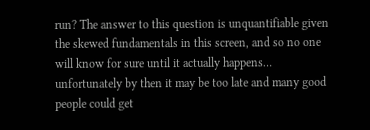run? The answer to this question is unquantifiable given the skewed fundamentals in this screen, and so no one will know for sure until it actually happens… unfortunately by then it may be too late and many good people could get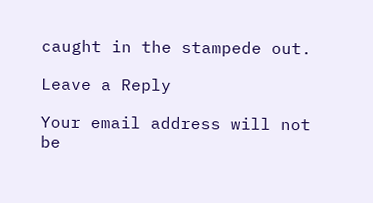caught in the stampede out.

Leave a Reply

Your email address will not be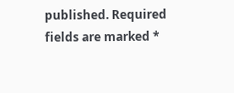published. Required fields are marked *